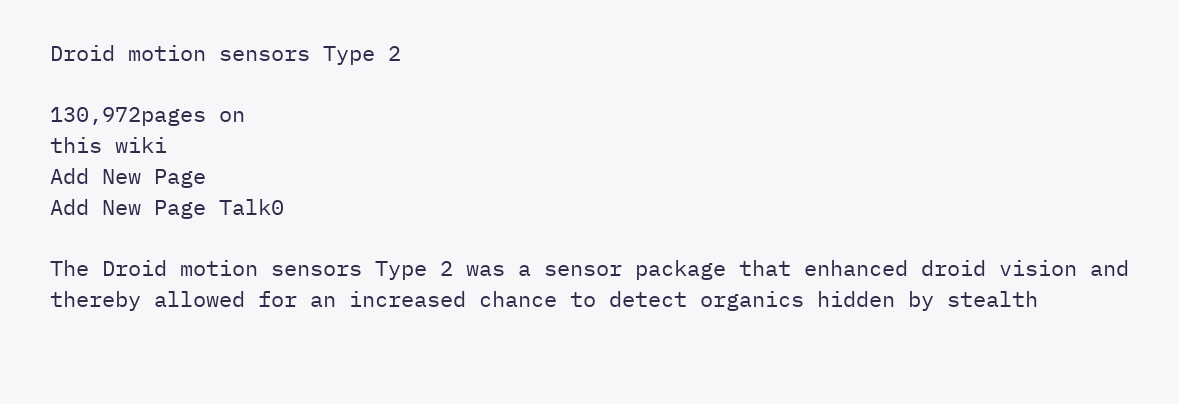Droid motion sensors Type 2

130,972pages on
this wiki
Add New Page
Add New Page Talk0

The Droid motion sensors Type 2 was a sensor package that enhanced droid vision and thereby allowed for an increased chance to detect organics hidden by stealth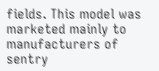fields. This model was marketed mainly to manufacturers of sentry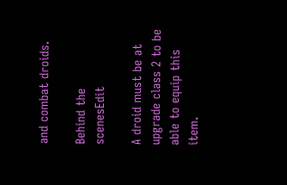and combat droids.

Behind the scenesEdit

A droid must be at upgrade class 2 to be able to equip this item.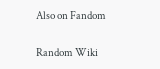Also on Fandom

Random Wiki